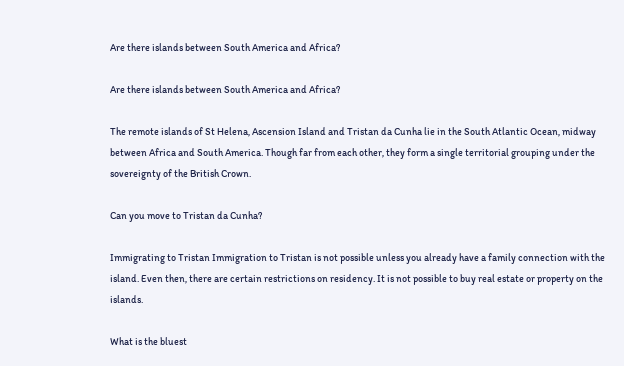Are there islands between South America and Africa?

Are there islands between South America and Africa?

The remote islands of St Helena, Ascension Island and Tristan da Cunha lie in the South Atlantic Ocean, midway between Africa and South America. Though far from each other, they form a single territorial grouping under the sovereignty of the British Crown.

Can you move to Tristan da Cunha?

Immigrating to Tristan Immigration to Tristan is not possible unless you already have a family connection with the island. Even then, there are certain restrictions on residency. It is not possible to buy real estate or property on the islands.

What is the bluest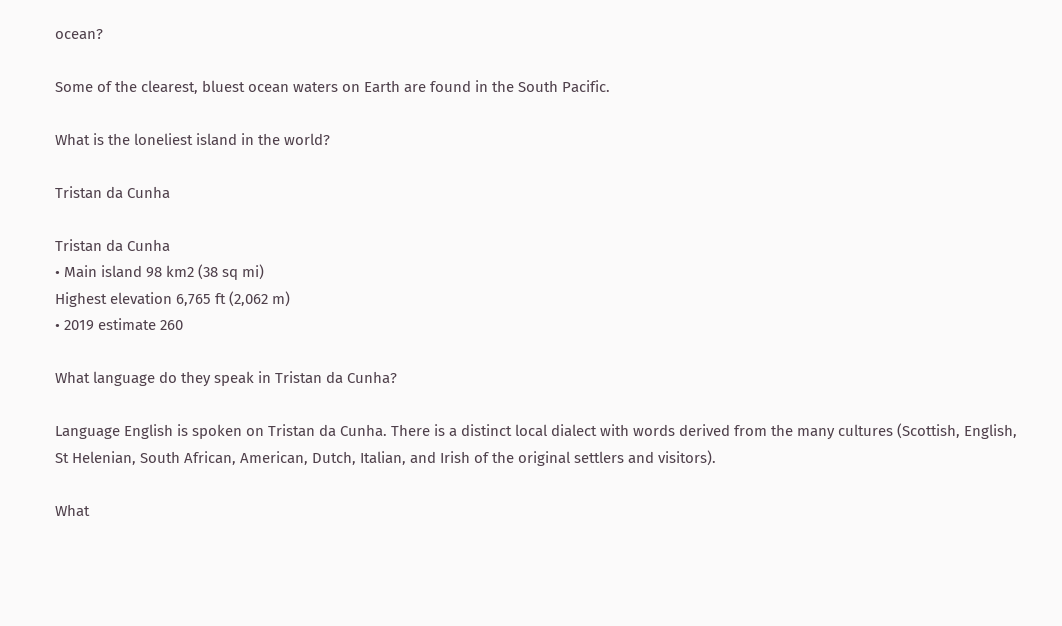ocean?

Some of the clearest, bluest ocean waters on Earth are found in the South Pacific.

What is the loneliest island in the world?

Tristan da Cunha

Tristan da Cunha
• Main island 98 km2 (38 sq mi)
Highest elevation 6,765 ft (2,062 m)
• 2019 estimate 260

What language do they speak in Tristan da Cunha?

Language English is spoken on Tristan da Cunha. There is a distinct local dialect with words derived from the many cultures (Scottish, English, St Helenian, South African, American, Dutch, Italian, and Irish of the original settlers and visitors).

What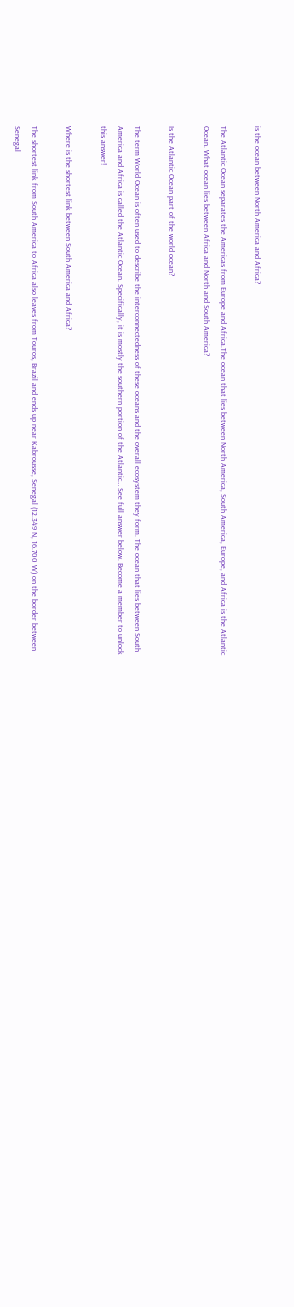is the ocean between North America and Africa?

The Atlantic Ocean separates the Americas from Europe and Africa.The ocean that lies between North America, South America, Europe, and Africa is the Atlantic Ocean. What ocean lies between Africa and North and South America?

Is the Atlantic Ocean part of the world ocean?

The term World Ocean is often used to describe the interconnectedness of these oceans and the overall ecosystem they form. The ocean that lies between South America and Africa is called the Atlantic Ocean. Specifically, it is mostly the southern portion of the Atlantic… See full answer below. Become a member to unlock this answer!

Where is the shortest link between South America and Africa?

The shortest link from South America to Africa also leaves from Touros, Brazil and ends up near Kabrousse, Senegal (12.349 N, 16.700 W) on the border between Senegal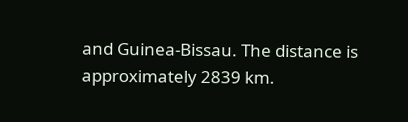and Guinea-Bissau. The distance is approximately 2839 km.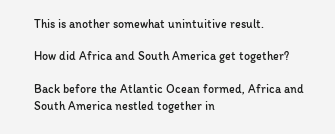This is another somewhat unintuitive result.

How did Africa and South America get together?

Back before the Atlantic Ocean formed, Africa and South America nestled together in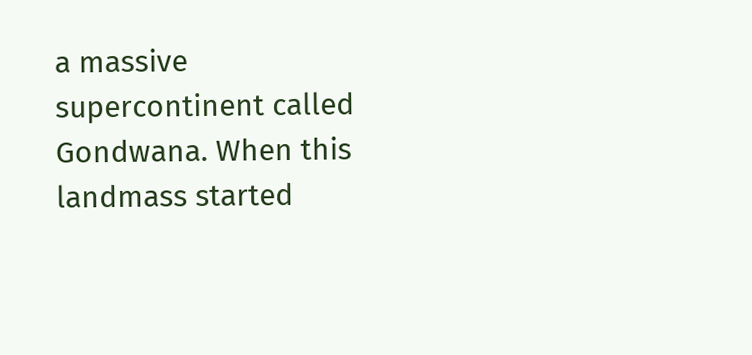a massive supercontinent called Gondwana. When this landmass started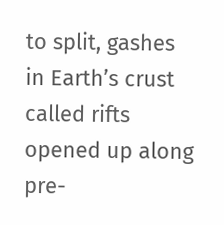to split, gashes in Earth’s crust called rifts opened up along pre-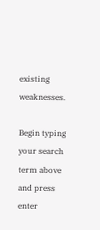existing weaknesses.

Begin typing your search term above and press enter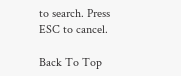to search. Press ESC to cancel.

Back To Top